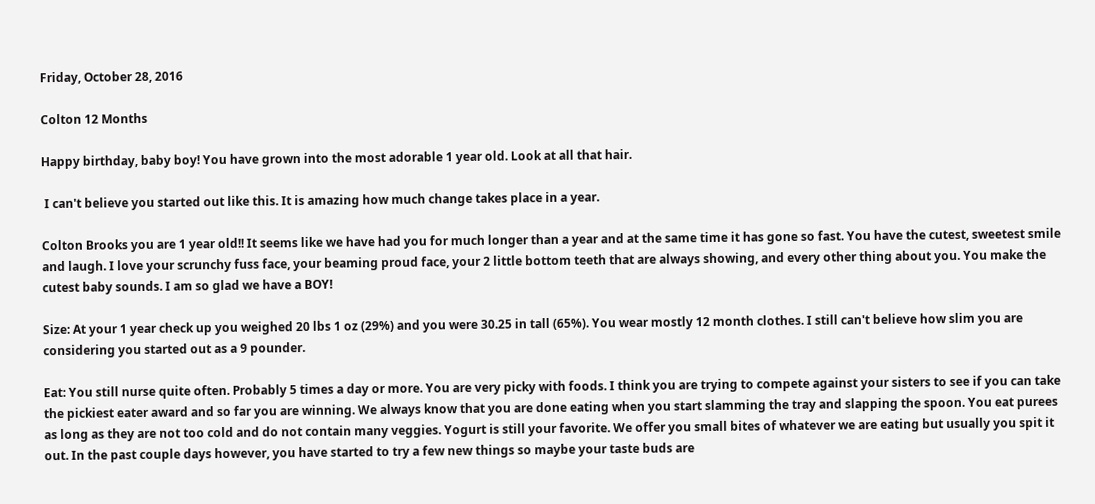Friday, October 28, 2016

Colton 12 Months

Happy birthday, baby boy! You have grown into the most adorable 1 year old. Look at all that hair.

 I can't believe you started out like this. It is amazing how much change takes place in a year.

Colton Brooks you are 1 year old!! It seems like we have had you for much longer than a year and at the same time it has gone so fast. You have the cutest, sweetest smile and laugh. I love your scrunchy fuss face, your beaming proud face, your 2 little bottom teeth that are always showing, and every other thing about you. You make the cutest baby sounds. I am so glad we have a BOY!

Size: At your 1 year check up you weighed 20 lbs 1 oz (29%) and you were 30.25 in tall (65%). You wear mostly 12 month clothes. I still can't believe how slim you are considering you started out as a 9 pounder.

Eat: You still nurse quite often. Probably 5 times a day or more. You are very picky with foods. I think you are trying to compete against your sisters to see if you can take the pickiest eater award and so far you are winning. We always know that you are done eating when you start slamming the tray and slapping the spoon. You eat purees as long as they are not too cold and do not contain many veggies. Yogurt is still your favorite. We offer you small bites of whatever we are eating but usually you spit it out. In the past couple days however, you have started to try a few new things so maybe your taste buds are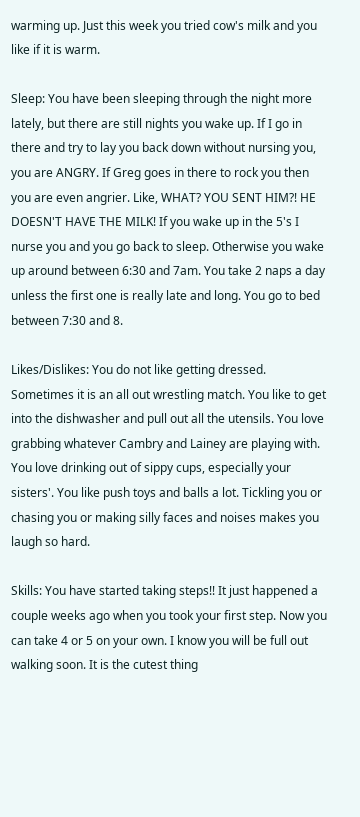warming up. Just this week you tried cow's milk and you like if it is warm.

Sleep: You have been sleeping through the night more lately, but there are still nights you wake up. If I go in there and try to lay you back down without nursing you, you are ANGRY. If Greg goes in there to rock you then you are even angrier. Like, WHAT? YOU SENT HIM?! HE DOESN'T HAVE THE MILK! If you wake up in the 5's I nurse you and you go back to sleep. Otherwise you wake up around between 6:30 and 7am. You take 2 naps a day unless the first one is really late and long. You go to bed between 7:30 and 8.

Likes/Dislikes: You do not like getting dressed. Sometimes it is an all out wrestling match. You like to get into the dishwasher and pull out all the utensils. You love grabbing whatever Cambry and Lainey are playing with. You love drinking out of sippy cups, especially your sisters'. You like push toys and balls a lot. Tickling you or chasing you or making silly faces and noises makes you laugh so hard.

Skills: You have started taking steps!! It just happened a couple weeks ago when you took your first step. Now you can take 4 or 5 on your own. I know you will be full out walking soon. It is the cutest thing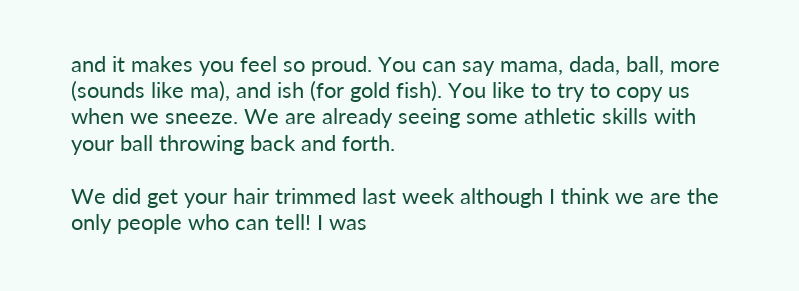and it makes you feel so proud. You can say mama, dada, ball, more (sounds like ma), and ish (for gold fish). You like to try to copy us when we sneeze. We are already seeing some athletic skills with your ball throwing back and forth.

We did get your hair trimmed last week although I think we are the only people who can tell! I was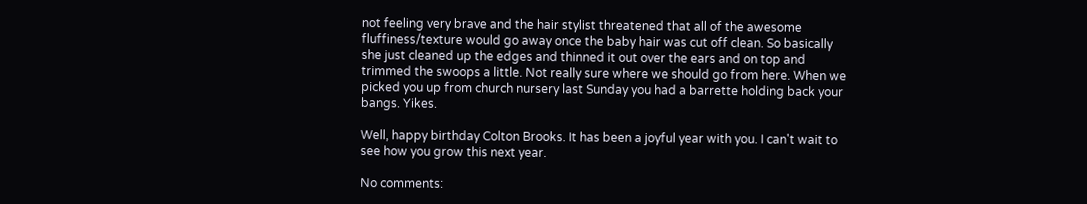not feeling very brave and the hair stylist threatened that all of the awesome fluffiness/texture would go away once the baby hair was cut off clean. So basically she just cleaned up the edges and thinned it out over the ears and on top and trimmed the swoops a little. Not really sure where we should go from here. When we picked you up from church nursery last Sunday you had a barrette holding back your bangs. Yikes.

Well, happy birthday Colton Brooks. It has been a joyful year with you. I can't wait to see how you grow this next year.

No comments: